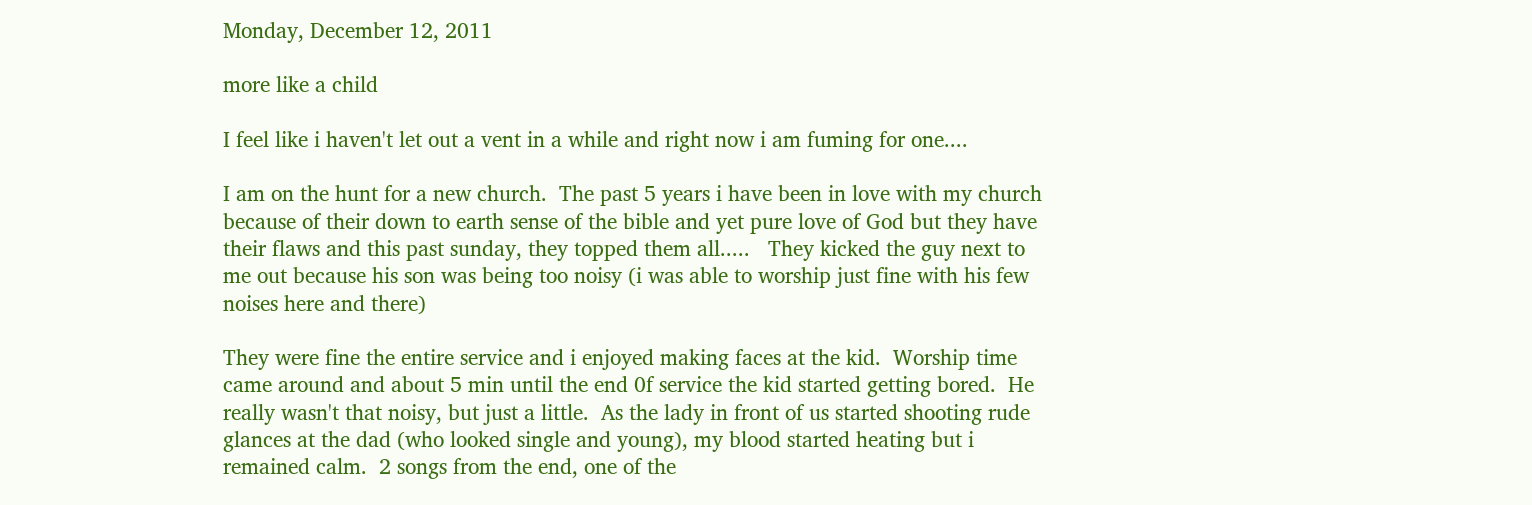Monday, December 12, 2011

more like a child

I feel like i haven't let out a vent in a while and right now i am fuming for one....

I am on the hunt for a new church.  The past 5 years i have been in love with my church because of their down to earth sense of the bible and yet pure love of God but they have their flaws and this past sunday, they topped them all.....   They kicked the guy next to me out because his son was being too noisy (i was able to worship just fine with his few noises here and there)

They were fine the entire service and i enjoyed making faces at the kid.  Worship time came around and about 5 min until the end 0f service the kid started getting bored.  He really wasn't that noisy, but just a little.  As the lady in front of us started shooting rude glances at the dad (who looked single and young), my blood started heating but i remained calm.  2 songs from the end, one of the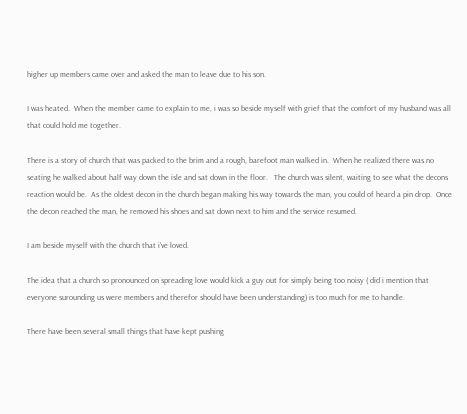higher up members came over and asked the man to leave due to his son.

I was heated.  When the member came to explain to me, i was so beside myself with grief that the comfort of my husband was all that could hold me together.

There is a story of church that was packed to the brim and a rough, barefoot man walked in.  When he realized there was no seating he walked about half way down the isle and sat down in the floor.   The church was silent, waiting to see what the decons reaction would be.  As the oldest decon in the church began making his way towards the man, you could of heard a pin drop.  Once the decon reached the man, he removed his shoes and sat down next to him and the service resumed.

I am beside myself with the church that i've loved.

The idea that a church so pronounced on spreading love would kick a guy out for simply being too noisy ( did i mention that everyone surounding us were members and therefor should have been understanding) is too much for me to handle.

There have been several small things that have kept pushing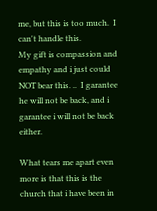me, but this is too much.  I can't handle this.
My gift is compassion and empathy and i just could NOT bear this. ..  I garantee he will not be back, and i garantee i will not be back either.

What tears me apart even more is that this is the church that i have been in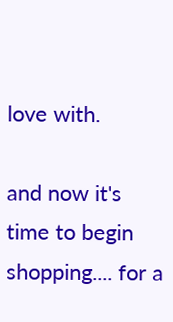love with.

and now it's time to begin shopping.... for a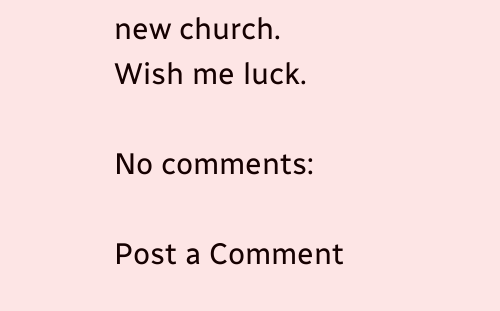new church.
Wish me luck.

No comments:

Post a Comment